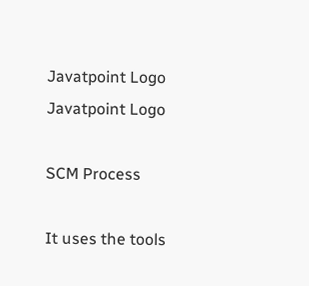Javatpoint Logo
Javatpoint Logo

SCM Process

It uses the tools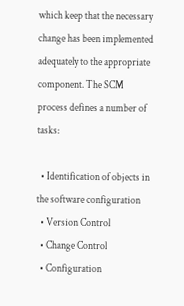which keep that the necessary change has been implemented adequately to the appropriate component. The SCM process defines a number of tasks:

  • Identification of objects in the software configuration
  • Version Control
  • Change Control
  • Configuration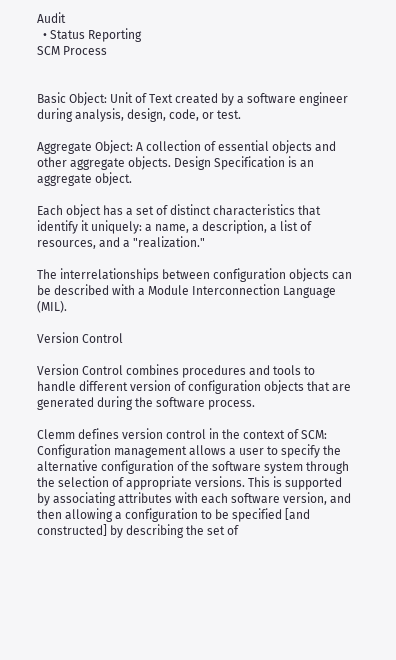Audit
  • Status Reporting
SCM Process


Basic Object: Unit of Text created by a software engineer during analysis, design, code, or test.

Aggregate Object: A collection of essential objects and other aggregate objects. Design Specification is an aggregate object.

Each object has a set of distinct characteristics that identify it uniquely: a name, a description, a list of resources, and a "realization."

The interrelationships between configuration objects can be described with a Module Interconnection Language (MIL).

Version Control

Version Control combines procedures and tools to handle different version of configuration objects that are generated during the software process.

Clemm defines version control in the context of SCM: Configuration management allows a user to specify the alternative configuration of the software system through the selection of appropriate versions. This is supported by associating attributes with each software version, and then allowing a configuration to be specified [and constructed] by describing the set of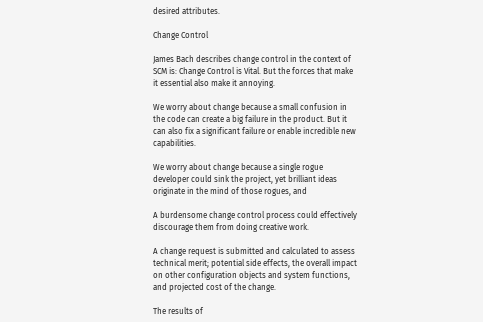desired attributes.

Change Control

James Bach describes change control in the context of SCM is: Change Control is Vital. But the forces that make it essential also make it annoying.

We worry about change because a small confusion in the code can create a big failure in the product. But it can also fix a significant failure or enable incredible new capabilities.

We worry about change because a single rogue developer could sink the project, yet brilliant ideas originate in the mind of those rogues, and

A burdensome change control process could effectively discourage them from doing creative work.

A change request is submitted and calculated to assess technical merit; potential side effects, the overall impact on other configuration objects and system functions, and projected cost of the change.

The results of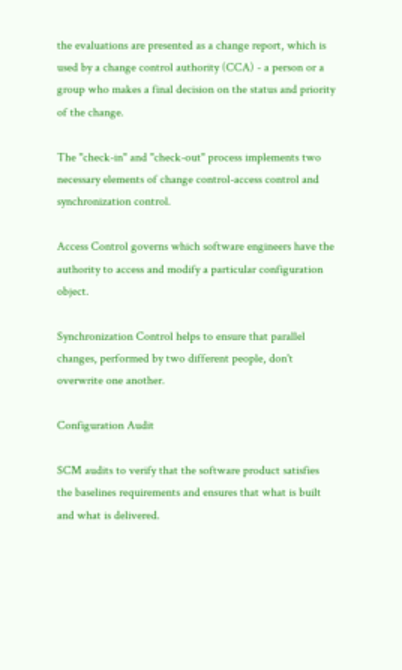the evaluations are presented as a change report, which is used by a change control authority (CCA) - a person or a group who makes a final decision on the status and priority of the change.

The "check-in" and "check-out" process implements two necessary elements of change control-access control and synchronization control.

Access Control governs which software engineers have the authority to access and modify a particular configuration object.

Synchronization Control helps to ensure that parallel changes, performed by two different people, don't overwrite one another.

Configuration Audit

SCM audits to verify that the software product satisfies the baselines requirements and ensures that what is built and what is delivered.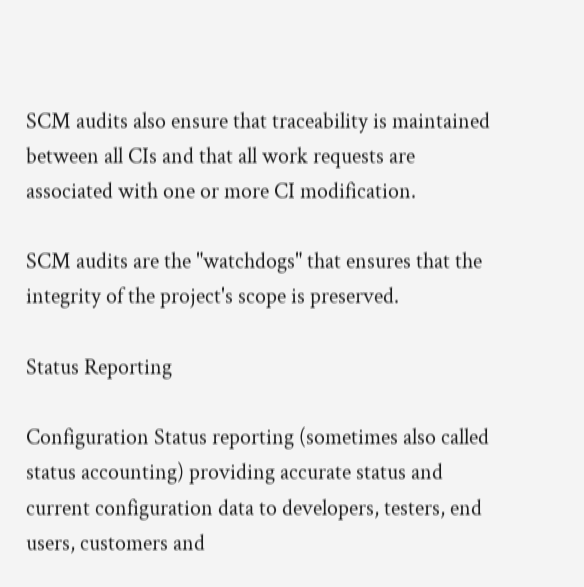SCM audits also ensure that traceability is maintained between all CIs and that all work requests are associated with one or more CI modification.

SCM audits are the "watchdogs" that ensures that the integrity of the project's scope is preserved.

Status Reporting

Configuration Status reporting (sometimes also called status accounting) providing accurate status and current configuration data to developers, testers, end users, customers and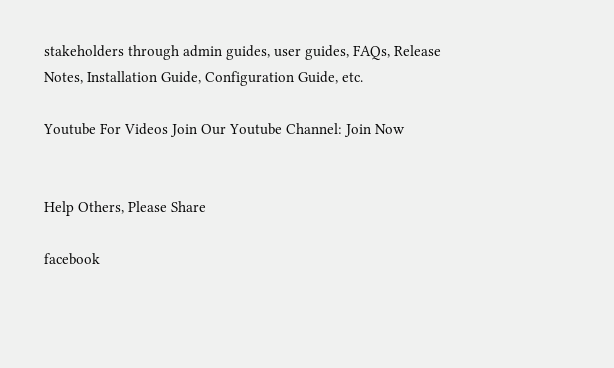stakeholders through admin guides, user guides, FAQs, Release Notes, Installation Guide, Configuration Guide, etc.

Youtube For Videos Join Our Youtube Channel: Join Now


Help Others, Please Share

facebook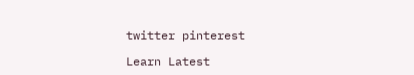twitter pinterest

Learn Latest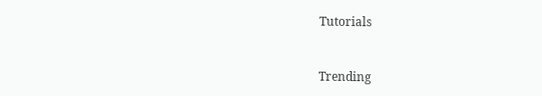Tutorials


Trending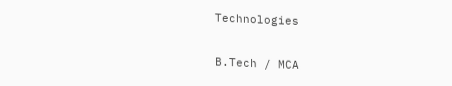Technologies

B.Tech / MCA